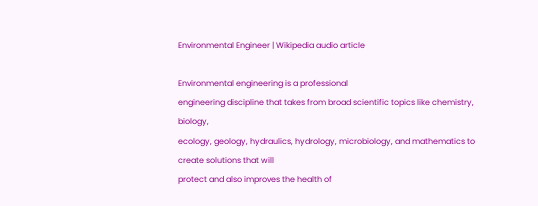Environmental Engineer | Wikipedia audio article

Environmental engineering is a professional
engineering discipline that takes from broad scientific topics like chemistry, biology,
ecology, geology, hydraulics, hydrology, microbiology, and mathematics to create solutions that will
protect and also improves the health of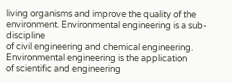living organisms and improve the quality of the environment. Environmental engineering is a sub-discipline
of civil engineering and chemical engineering. Environmental engineering is the application
of scientific and engineering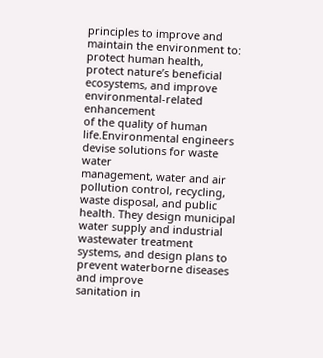principles to improve and maintain the environment to: protect human health,
protect nature’s beneficial ecosystems, and improve environmental-related enhancement
of the quality of human life.Environmental engineers devise solutions for waste water
management, water and air pollution control, recycling, waste disposal, and public health. They design municipal water supply and industrial
wastewater treatment systems, and design plans to prevent waterborne diseases and improve
sanitation in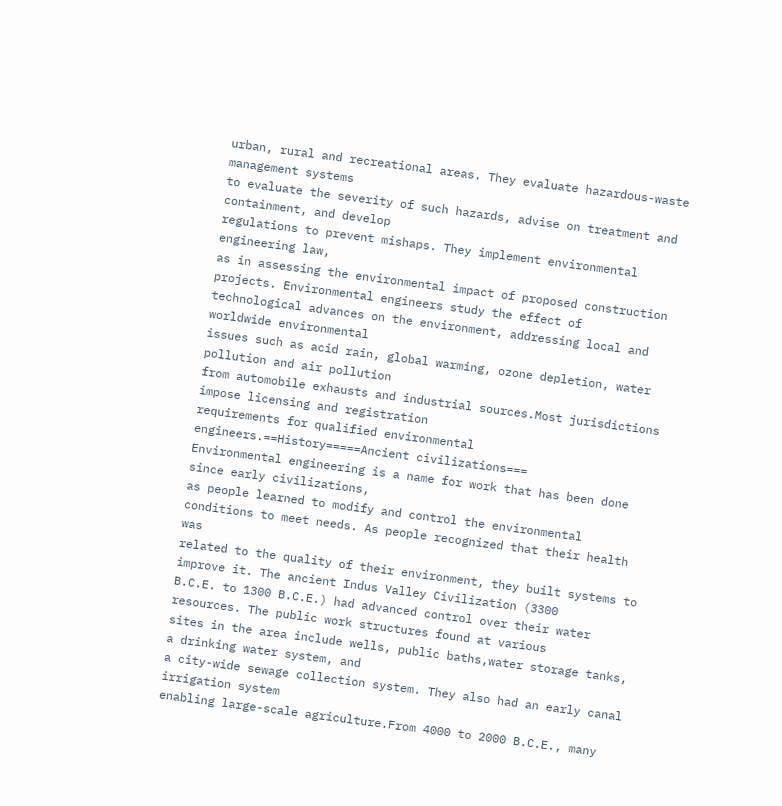urban, rural and recreational areas. They evaluate hazardous-waste management systems
to evaluate the severity of such hazards, advise on treatment and containment, and develop
regulations to prevent mishaps. They implement environmental engineering law,
as in assessing the environmental impact of proposed construction projects. Environmental engineers study the effect of
technological advances on the environment, addressing local and worldwide environmental
issues such as acid rain, global warming, ozone depletion, water pollution and air pollution
from automobile exhausts and industrial sources.Most jurisdictions impose licensing and registration
requirements for qualified environmental engineers.==History=====Ancient civilizations===
Environmental engineering is a name for work that has been done since early civilizations,
as people learned to modify and control the environmental conditions to meet needs. As people recognized that their health was
related to the quality of their environment, they built systems to improve it. The ancient Indus Valley Civilization (3300
B.C.E. to 1300 B.C.E.) had advanced control over their water resources. The public work structures found at various
sites in the area include wells, public baths,water storage tanks, a drinking water system, and
a city-wide sewage collection system. They also had an early canal irrigation system
enabling large-scale agriculture.From 4000 to 2000 B.C.E., many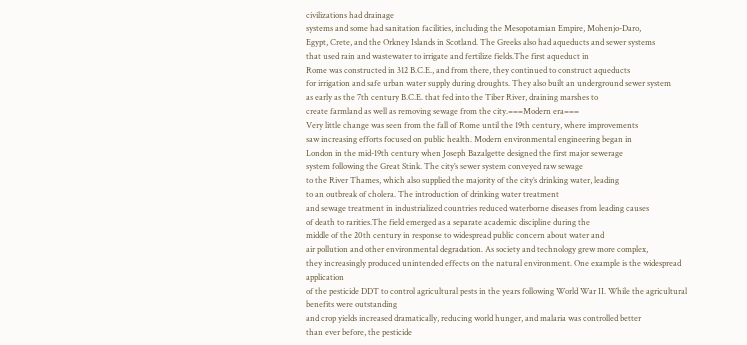civilizations had drainage
systems and some had sanitation facilities, including the Mesopotamian Empire, Mohenjo-Daro,
Egypt, Crete, and the Orkney Islands in Scotland. The Greeks also had aqueducts and sewer systems
that used rain and wastewater to irrigate and fertilize fields.The first aqueduct in
Rome was constructed in 312 B.C.E., and from there, they continued to construct aqueducts
for irrigation and safe urban water supply during droughts. They also built an underground sewer system
as early as the 7th century B.C.E. that fed into the Tiber River, draining marshes to
create farmland as well as removing sewage from the city.===Modern era===
Very little change was seen from the fall of Rome until the 19th century, where improvements
saw increasing efforts focused on public health. Modern environmental engineering began in
London in the mid-19th century when Joseph Bazalgette designed the first major sewerage
system following the Great Stink. The city’s sewer system conveyed raw sewage
to the River Thames, which also supplied the majority of the city’s drinking water, leading
to an outbreak of cholera. The introduction of drinking water treatment
and sewage treatment in industrialized countries reduced waterborne diseases from leading causes
of death to rarities.The field emerged as a separate academic discipline during the
middle of the 20th century in response to widespread public concern about water and
air pollution and other environmental degradation. As society and technology grew more complex,
they increasingly produced unintended effects on the natural environment. One example is the widespread application
of the pesticide DDT to control agricultural pests in the years following World War II. While the agricultural benefits were outstanding
and crop yields increased dramatically, reducing world hunger, and malaria was controlled better
than ever before, the pesticide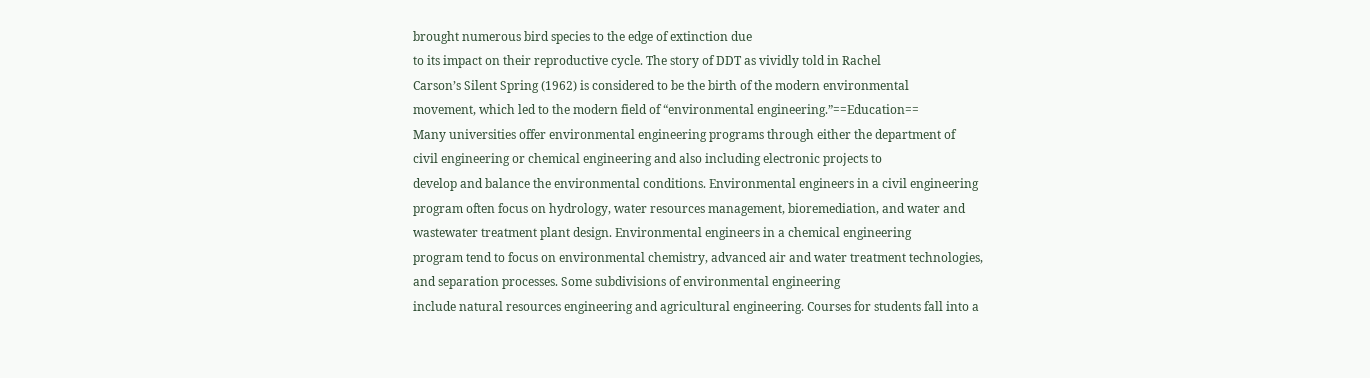brought numerous bird species to the edge of extinction due
to its impact on their reproductive cycle. The story of DDT as vividly told in Rachel
Carson’s Silent Spring (1962) is considered to be the birth of the modern environmental
movement, which led to the modern field of “environmental engineering.”==Education==
Many universities offer environmental engineering programs through either the department of
civil engineering or chemical engineering and also including electronic projects to
develop and balance the environmental conditions. Environmental engineers in a civil engineering
program often focus on hydrology, water resources management, bioremediation, and water and
wastewater treatment plant design. Environmental engineers in a chemical engineering
program tend to focus on environmental chemistry, advanced air and water treatment technologies,
and separation processes. Some subdivisions of environmental engineering
include natural resources engineering and agricultural engineering. Courses for students fall into a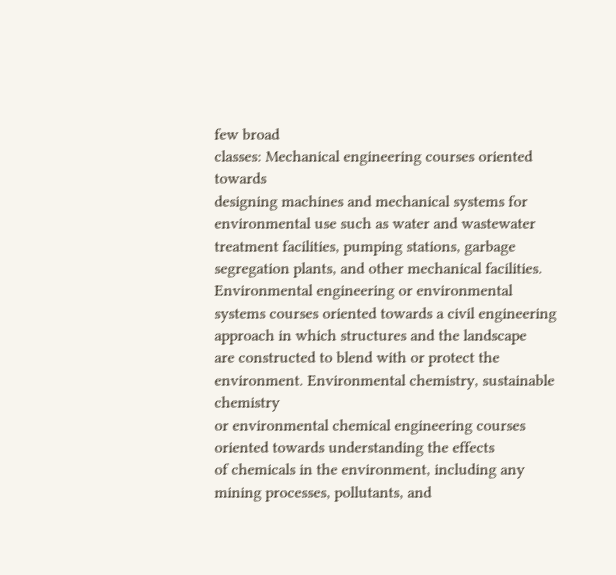few broad
classes: Mechanical engineering courses oriented towards
designing machines and mechanical systems for environmental use such as water and wastewater
treatment facilities, pumping stations, garbage segregation plants, and other mechanical facilities. Environmental engineering or environmental
systems courses oriented towards a civil engineering approach in which structures and the landscape
are constructed to blend with or protect the environment. Environmental chemistry, sustainable chemistry
or environmental chemical engineering courses oriented towards understanding the effects
of chemicals in the environment, including any mining processes, pollutants, and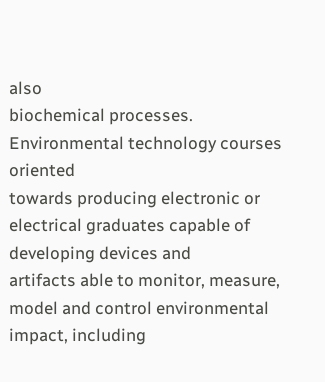also
biochemical processes. Environmental technology courses oriented
towards producing electronic or electrical graduates capable of developing devices and
artifacts able to monitor, measure, model and control environmental impact, including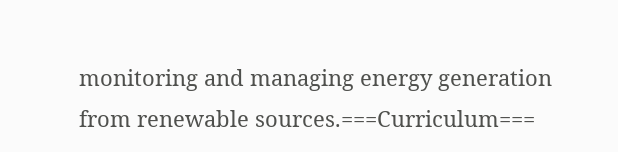monitoring and managing energy generation from renewable sources.===Curriculum===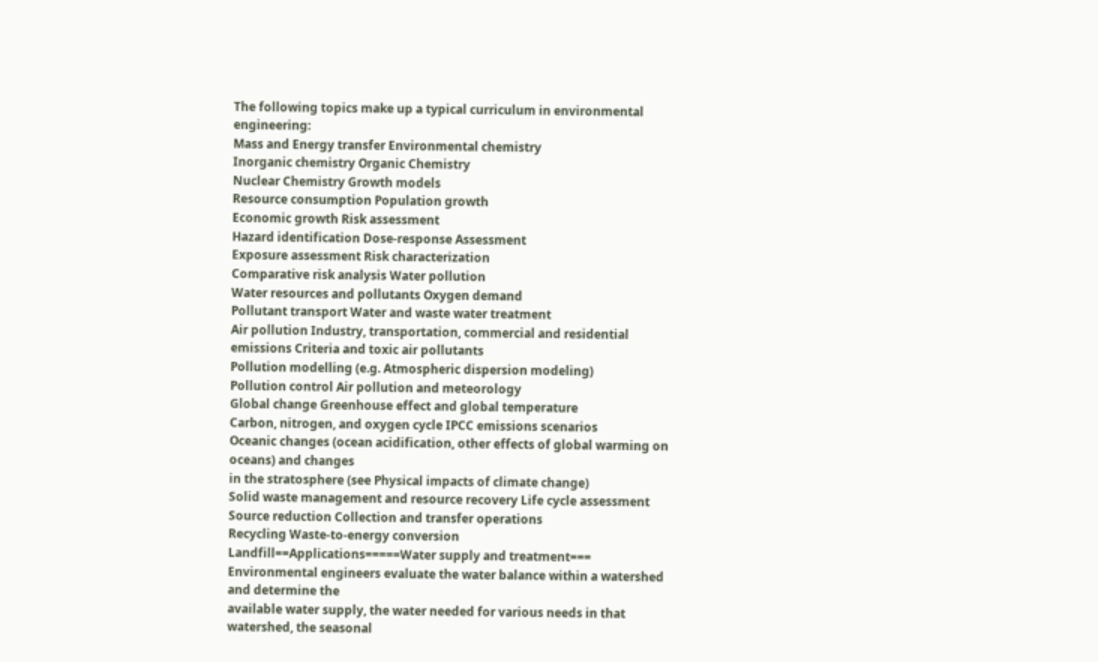The following topics make up a typical curriculum in environmental engineering:
Mass and Energy transfer Environmental chemistry
Inorganic chemistry Organic Chemistry
Nuclear Chemistry Growth models
Resource consumption Population growth
Economic growth Risk assessment
Hazard identification Dose-response Assessment
Exposure assessment Risk characterization
Comparative risk analysis Water pollution
Water resources and pollutants Oxygen demand
Pollutant transport Water and waste water treatment
Air pollution Industry, transportation, commercial and residential
emissions Criteria and toxic air pollutants
Pollution modelling (e.g. Atmospheric dispersion modeling)
Pollution control Air pollution and meteorology
Global change Greenhouse effect and global temperature
Carbon, nitrogen, and oxygen cycle IPCC emissions scenarios
Oceanic changes (ocean acidification, other effects of global warming on oceans) and changes
in the stratosphere (see Physical impacts of climate change)
Solid waste management and resource recovery Life cycle assessment
Source reduction Collection and transfer operations
Recycling Waste-to-energy conversion
Landfill==Applications=====Water supply and treatment===
Environmental engineers evaluate the water balance within a watershed and determine the
available water supply, the water needed for various needs in that watershed, the seasonal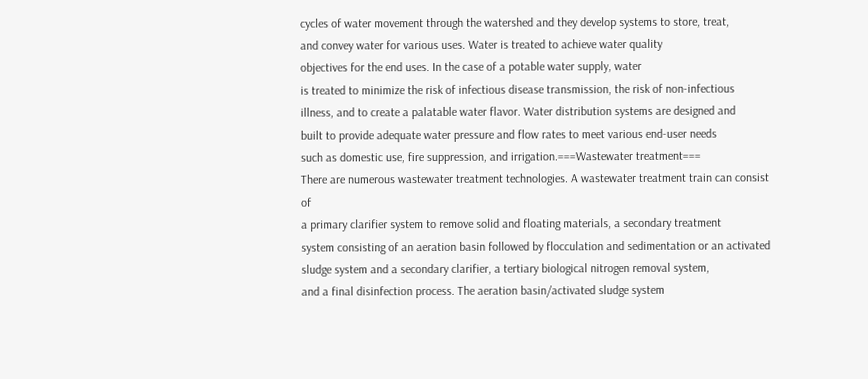cycles of water movement through the watershed and they develop systems to store, treat,
and convey water for various uses. Water is treated to achieve water quality
objectives for the end uses. In the case of a potable water supply, water
is treated to minimize the risk of infectious disease transmission, the risk of non-infectious
illness, and to create a palatable water flavor. Water distribution systems are designed and
built to provide adequate water pressure and flow rates to meet various end-user needs
such as domestic use, fire suppression, and irrigation.===Wastewater treatment===
There are numerous wastewater treatment technologies. A wastewater treatment train can consist of
a primary clarifier system to remove solid and floating materials, a secondary treatment
system consisting of an aeration basin followed by flocculation and sedimentation or an activated
sludge system and a secondary clarifier, a tertiary biological nitrogen removal system,
and a final disinfection process. The aeration basin/activated sludge system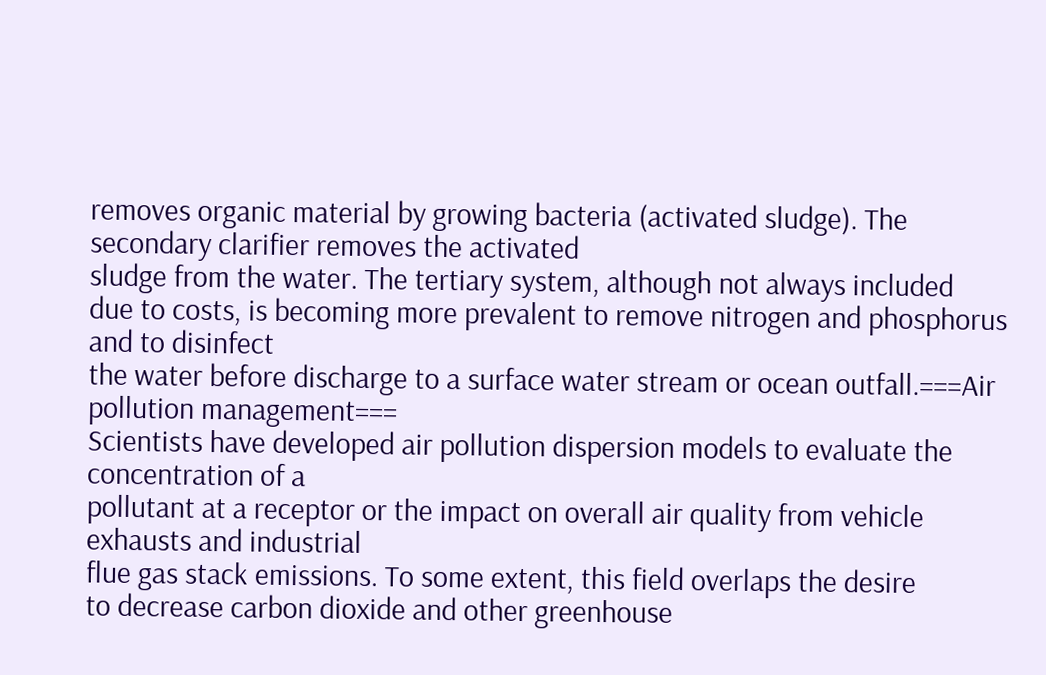removes organic material by growing bacteria (activated sludge). The secondary clarifier removes the activated
sludge from the water. The tertiary system, although not always included
due to costs, is becoming more prevalent to remove nitrogen and phosphorus and to disinfect
the water before discharge to a surface water stream or ocean outfall.===Air pollution management===
Scientists have developed air pollution dispersion models to evaluate the concentration of a
pollutant at a receptor or the impact on overall air quality from vehicle exhausts and industrial
flue gas stack emissions. To some extent, this field overlaps the desire
to decrease carbon dioxide and other greenhouse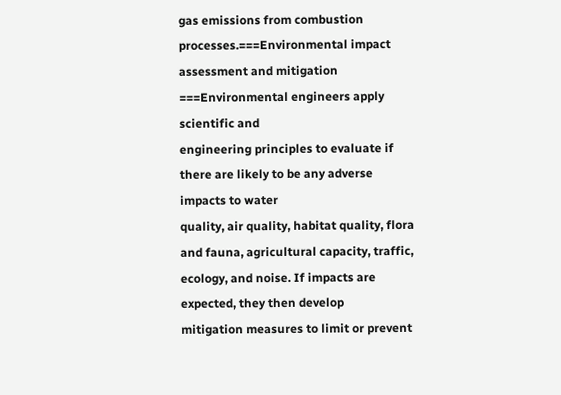gas emissions from combustion processes.===Environmental impact assessment and mitigation
===Environmental engineers apply scientific and
engineering principles to evaluate if there are likely to be any adverse impacts to water
quality, air quality, habitat quality, flora and fauna, agricultural capacity, traffic,
ecology, and noise. If impacts are expected, they then develop
mitigation measures to limit or prevent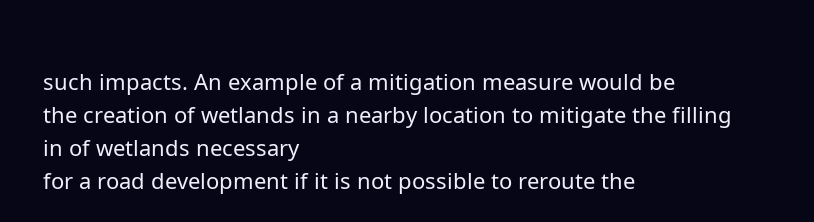such impacts. An example of a mitigation measure would be
the creation of wetlands in a nearby location to mitigate the filling in of wetlands necessary
for a road development if it is not possible to reroute the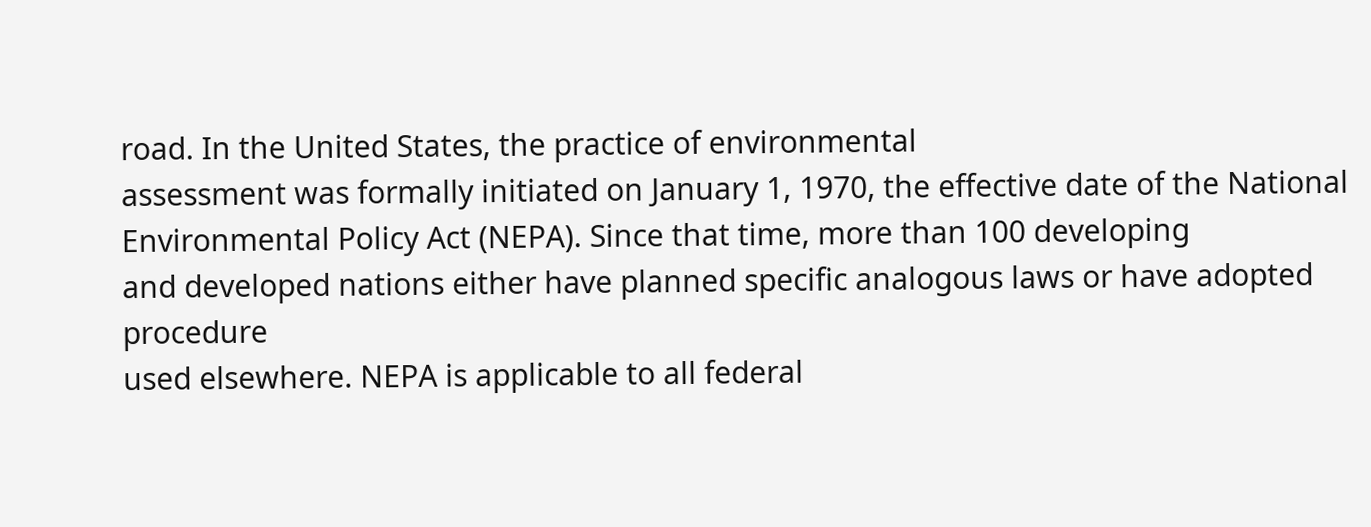road. In the United States, the practice of environmental
assessment was formally initiated on January 1, 1970, the effective date of the National
Environmental Policy Act (NEPA). Since that time, more than 100 developing
and developed nations either have planned specific analogous laws or have adopted procedure
used elsewhere. NEPA is applicable to all federal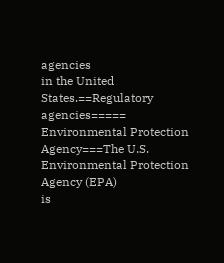agencies
in the United States.==Regulatory agencies=====
Environmental Protection Agency===The U.S. Environmental Protection Agency (EPA)
is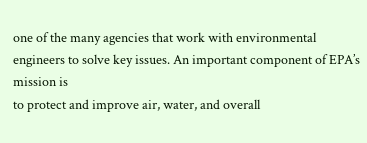one of the many agencies that work with environmental engineers to solve key issues. An important component of EPA’s mission is
to protect and improve air, water, and overall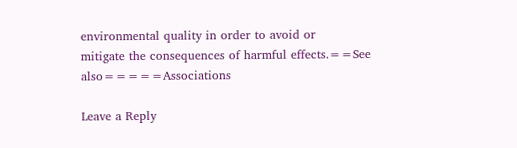environmental quality in order to avoid or
mitigate the consequences of harmful effects.==See also=====Associations

Leave a Reply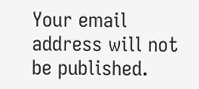Your email address will not be published.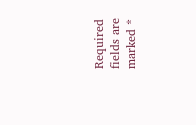Required fields are marked *